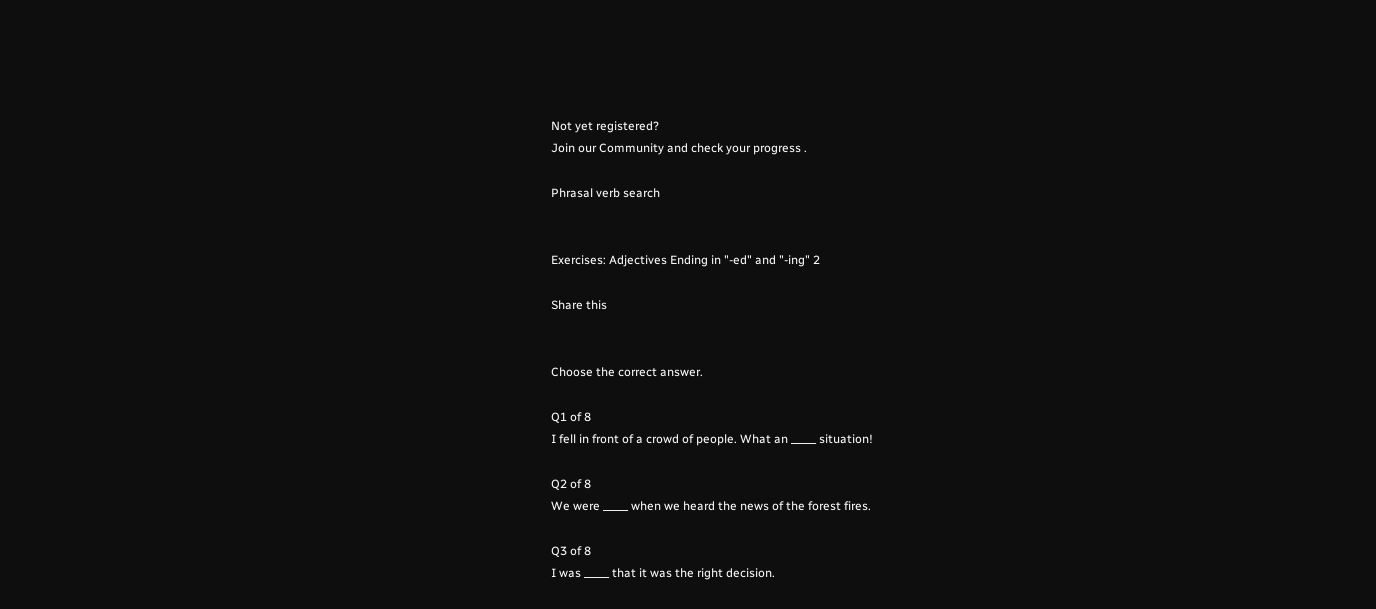Not yet registered?
Join our Community and check your progress .

Phrasal verb search


Exercises: Adjectives Ending in "-ed" and "-ing" 2

Share this


Choose the correct answer.

Q1 of 8
I fell in front of a crowd of people. What an _____ situation!

Q2 of 8
We were _____ when we heard the news of the forest fires.

Q3 of 8
I was _____ that it was the right decision.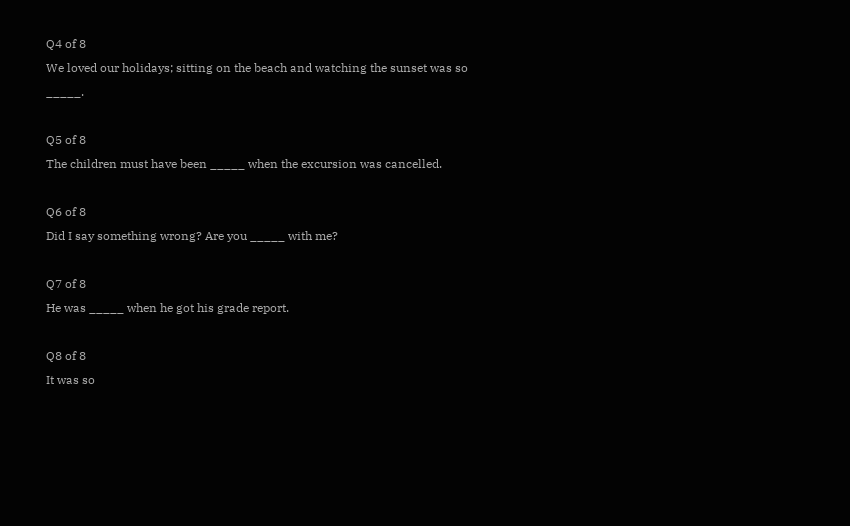Q4 of 8
We loved our holidays; sitting on the beach and watching the sunset was so _____.

Q5 of 8
The children must have been _____ when the excursion was cancelled.

Q6 of 8
Did I say something wrong? Are you _____ with me?

Q7 of 8
He was _____ when he got his grade report.

Q8 of 8
It was so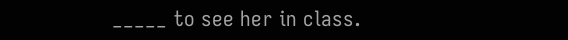_____ to see her in class.